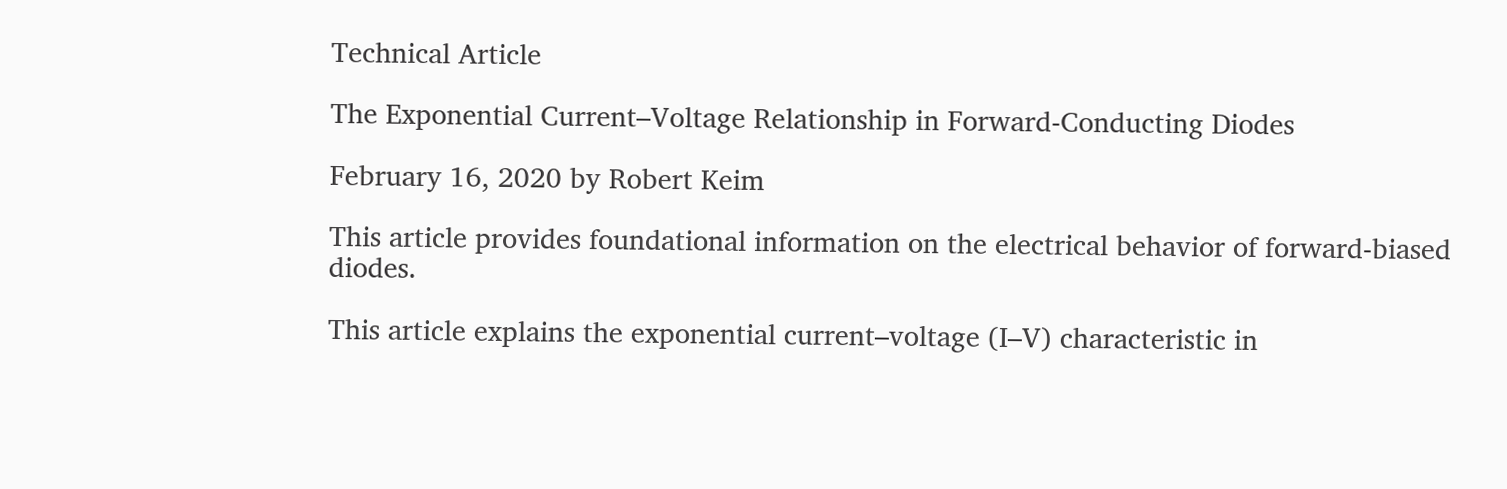Technical Article

The Exponential Current–Voltage Relationship in Forward-Conducting Diodes

February 16, 2020 by Robert Keim

This article provides foundational information on the electrical behavior of forward-biased diodes.

This article explains the exponential current–voltage (I–V) characteristic in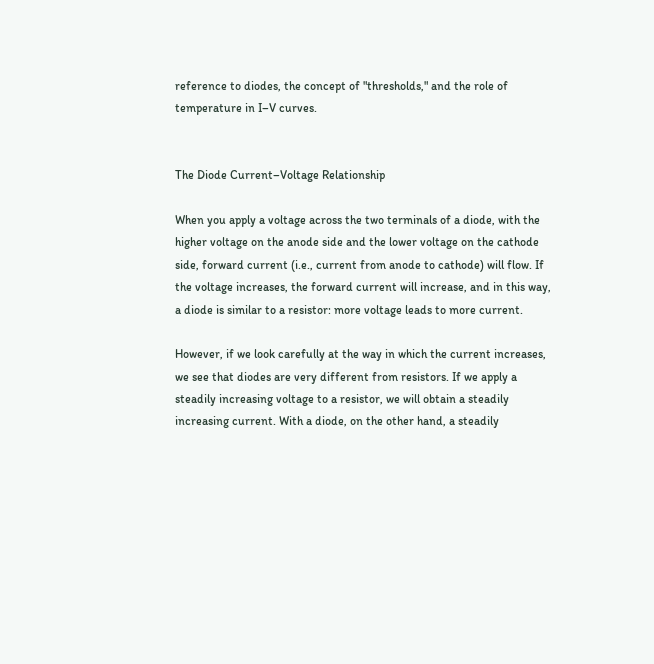reference to diodes, the concept of "thresholds," and the role of temperature in I–V curves.


The Diode Current–Voltage Relationship

When you apply a voltage across the two terminals of a diode, with the higher voltage on the anode side and the lower voltage on the cathode side, forward current (i.e., current from anode to cathode) will flow. If the voltage increases, the forward current will increase, and in this way, a diode is similar to a resistor: more voltage leads to more current.

However, if we look carefully at the way in which the current increases, we see that diodes are very different from resistors. If we apply a steadily increasing voltage to a resistor, we will obtain a steadily increasing current. With a diode, on the other hand, a steadily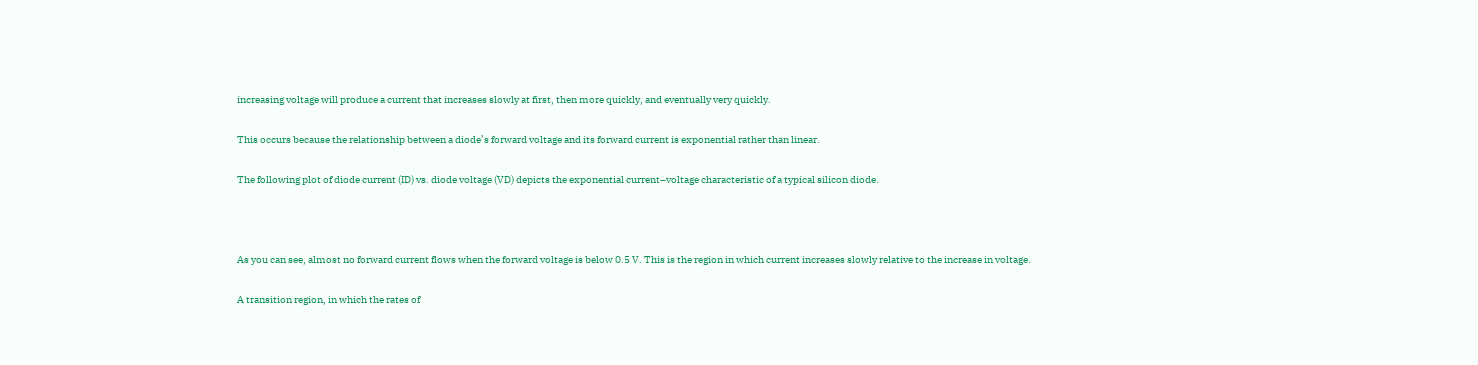increasing voltage will produce a current that increases slowly at first, then more quickly, and eventually very quickly.

This occurs because the relationship between a diode’s forward voltage and its forward current is exponential rather than linear.

The following plot of diode current (ID) vs. diode voltage (VD) depicts the exponential current–voltage characteristic of a typical silicon diode.



As you can see, almost no forward current flows when the forward voltage is below 0.5 V. This is the region in which current increases slowly relative to the increase in voltage.

A transition region, in which the rates of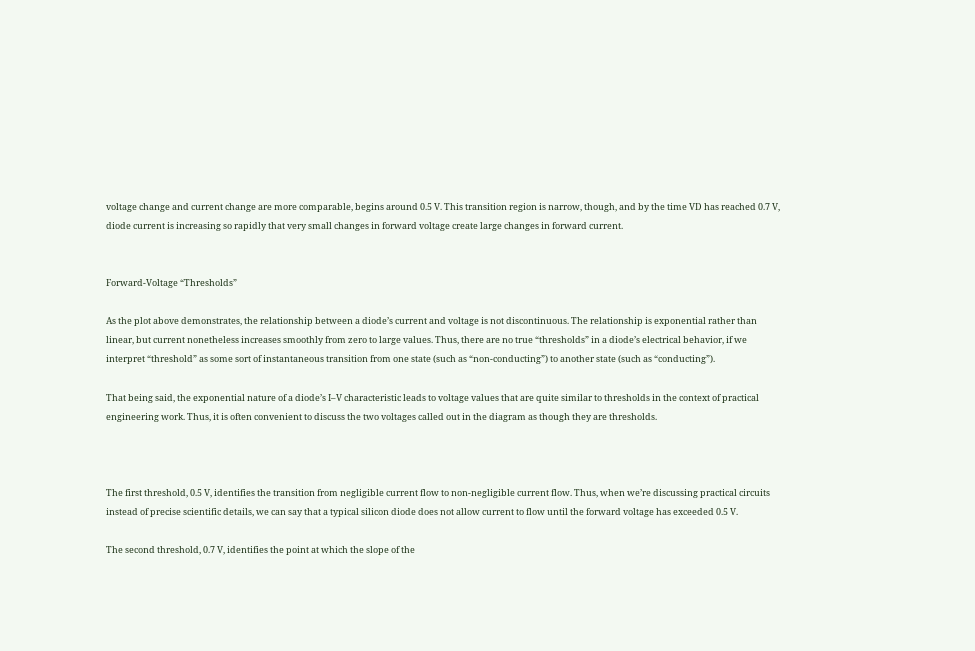voltage change and current change are more comparable, begins around 0.5 V. This transition region is narrow, though, and by the time VD has reached 0.7 V, diode current is increasing so rapidly that very small changes in forward voltage create large changes in forward current.


Forward-Voltage “Thresholds”

As the plot above demonstrates, the relationship between a diode’s current and voltage is not discontinuous. The relationship is exponential rather than linear, but current nonetheless increases smoothly from zero to large values. Thus, there are no true “thresholds” in a diode’s electrical behavior, if we interpret “threshold” as some sort of instantaneous transition from one state (such as “non-conducting”) to another state (such as “conducting”).

That being said, the exponential nature of a diode’s I–V characteristic leads to voltage values that are quite similar to thresholds in the context of practical engineering work. Thus, it is often convenient to discuss the two voltages called out in the diagram as though they are thresholds.



The first threshold, 0.5 V, identifies the transition from negligible current flow to non-negligible current flow. Thus, when we’re discussing practical circuits instead of precise scientific details, we can say that a typical silicon diode does not allow current to flow until the forward voltage has exceeded 0.5 V.

The second threshold, 0.7 V, identifies the point at which the slope of the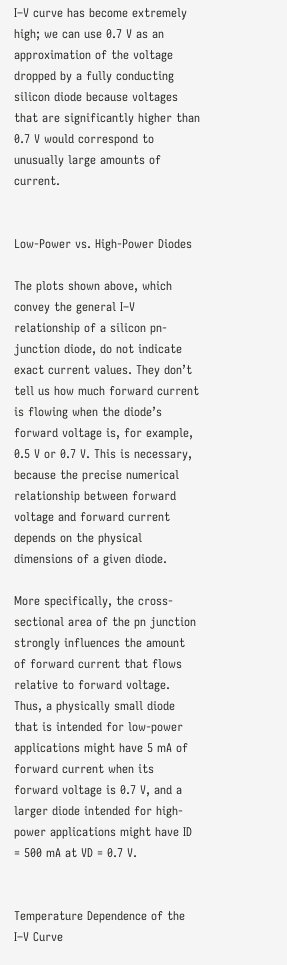I–V curve has become extremely high; we can use 0.7 V as an approximation of the voltage dropped by a fully conducting silicon diode because voltages that are significantly higher than 0.7 V would correspond to unusually large amounts of current.


Low-Power vs. High-Power Diodes

The plots shown above, which convey the general I–V relationship of a silicon pn-junction diode, do not indicate exact current values. They don’t tell us how much forward current is flowing when the diode’s forward voltage is, for example, 0.5 V or 0.7 V. This is necessary, because the precise numerical relationship between forward voltage and forward current depends on the physical dimensions of a given diode.

More specifically, the cross-sectional area of the pn junction strongly influences the amount of forward current that flows relative to forward voltage. Thus, a physically small diode that is intended for low-power applications might have 5 mA of forward current when its forward voltage is 0.7 V, and a larger diode intended for high-power applications might have ID = 500 mA at VD = 0.7 V.


Temperature Dependence of the I–V Curve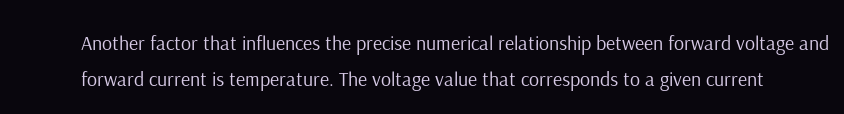Another factor that influences the precise numerical relationship between forward voltage and forward current is temperature. The voltage value that corresponds to a given current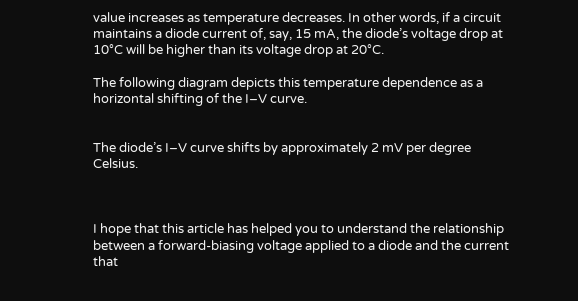value increases as temperature decreases. In other words, if a circuit maintains a diode current of, say, 15 mA, the diode’s voltage drop at 10°C will be higher than its voltage drop at 20°C.

The following diagram depicts this temperature dependence as a horizontal shifting of the I–V curve.


The diode’s I–V curve shifts by approximately 2 mV per degree Celsius.



I hope that this article has helped you to understand the relationship between a forward-biasing voltage applied to a diode and the current that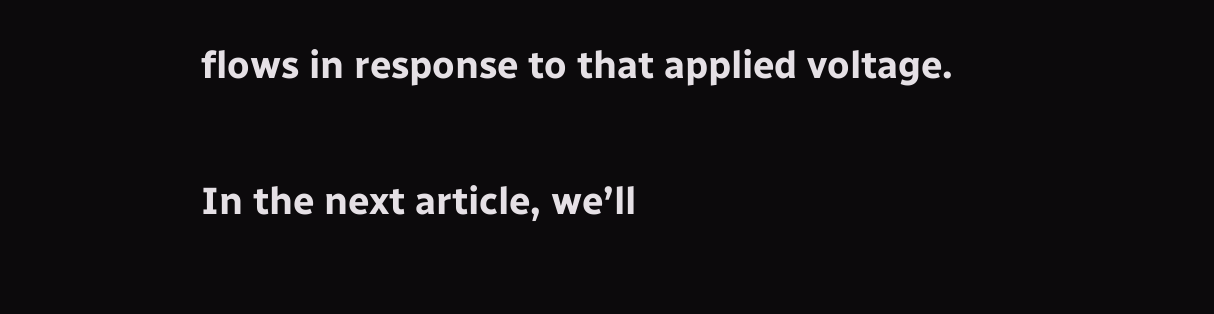flows in response to that applied voltage.

In the next article, we’ll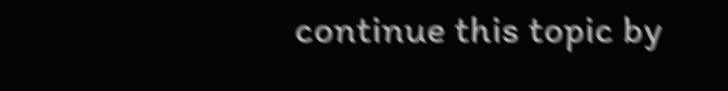continue this topic by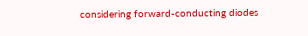considering forward-conducting diodes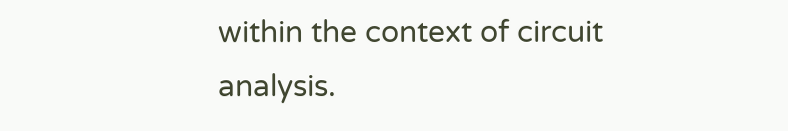within the context of circuit analysis.